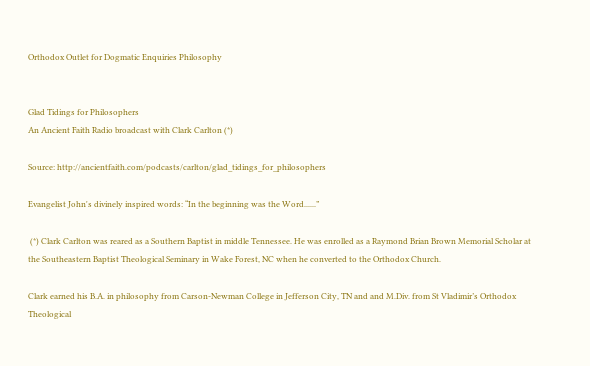Orthodox Outlet for Dogmatic Enquiries Philosophy


Glad Tidings for Philosophers
An Ancient Faith Radio broadcast with Clark Carlton (*)

Source: http://ancientfaith.com/podcasts/carlton/glad_tidings_for_philosophers

Evangelist John's divinely inspired words: “In the beginning was the Word......”

 (*) Clark Carlton was reared as a Southern Baptist in middle Tennessee. He was enrolled as a Raymond Brian Brown Memorial Scholar at the Southeastern Baptist Theological Seminary in Wake Forest, NC when he converted to the Orthodox Church.

Clark earned his B.A. in philosophy from Carson-Newman College in Jefferson City, TN and and M.Div. from St Vladimir’s Orthodox Theological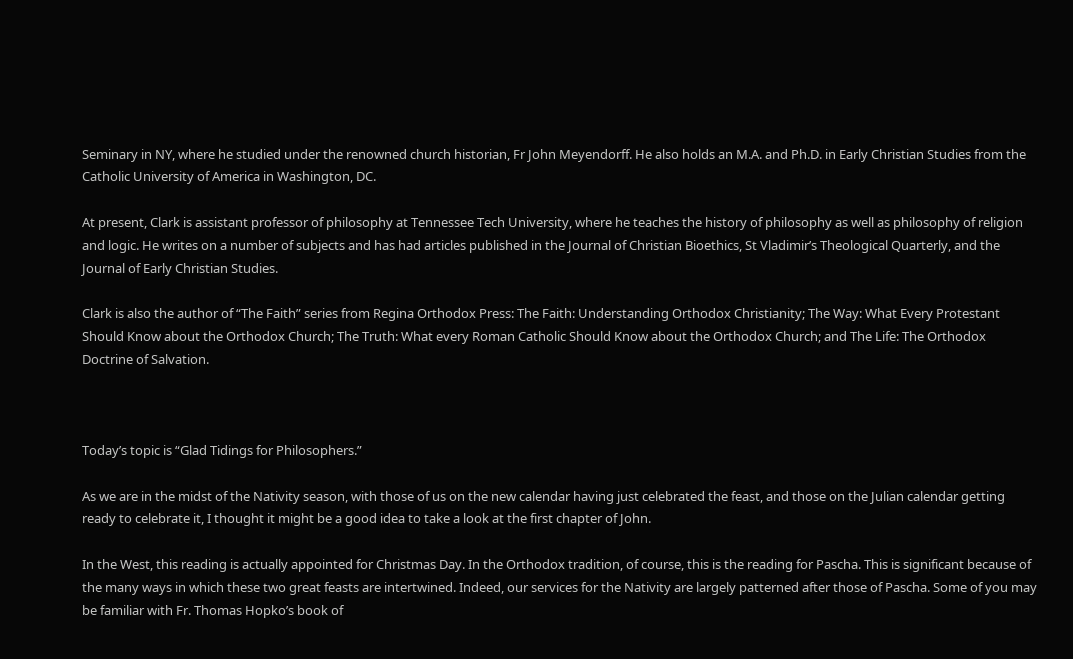Seminary in NY, where he studied under the renowned church historian, Fr John Meyendorff. He also holds an M.A. and Ph.D. in Early Christian Studies from the Catholic University of America in Washington, DC.

At present, Clark is assistant professor of philosophy at Tennessee Tech University, where he teaches the history of philosophy as well as philosophy of religion and logic. He writes on a number of subjects and has had articles published in the Journal of Christian Bioethics, St Vladimir’s Theological Quarterly, and the Journal of Early Christian Studies.

Clark is also the author of “The Faith” series from Regina Orthodox Press: The Faith: Understanding Orthodox Christianity; The Way: What Every Protestant Should Know about the Orthodox Church; The Truth: What every Roman Catholic Should Know about the Orthodox Church; and The Life: The Orthodox Doctrine of Salvation.



Today’s topic is “Glad Tidings for Philosophers.”

As we are in the midst of the Nativity season, with those of us on the new calendar having just celebrated the feast, and those on the Julian calendar getting ready to celebrate it, I thought it might be a good idea to take a look at the first chapter of John.

In the West, this reading is actually appointed for Christmas Day. In the Orthodox tradition, of course, this is the reading for Pascha. This is significant because of the many ways in which these two great feasts are intertwined. Indeed, our services for the Nativity are largely patterned after those of Pascha. Some of you may be familiar with Fr. Thomas Hopko’s book of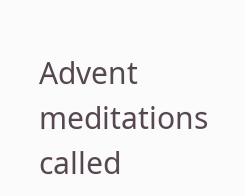Advent meditations called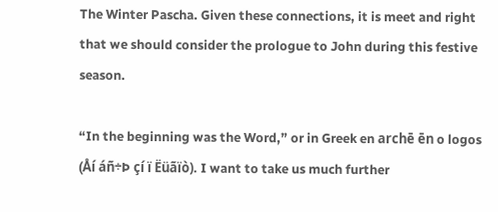The Winter Pascha. Given these connections, it is meet and right that we should consider the prologue to John during this festive season.

“In the beginning was the Word,” or in Greek en archē ēn o logos (Åí áñ÷Þ çí ï Ëüãïò). I want to take us much further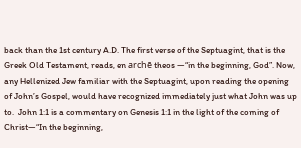back than the 1st century A.D. The first verse of the Septuagint, that is the Greek Old Testament, reads, en archē theos —“in the beginning, God”. Now, any Hellenized Jew familiar with the Septuagint, upon reading the opening of John’s Gospel, would have recognized immediately just what John was up to.  John 1:1 is a commentary on Genesis 1:1 in the light of the coming of Christ—“In the beginning,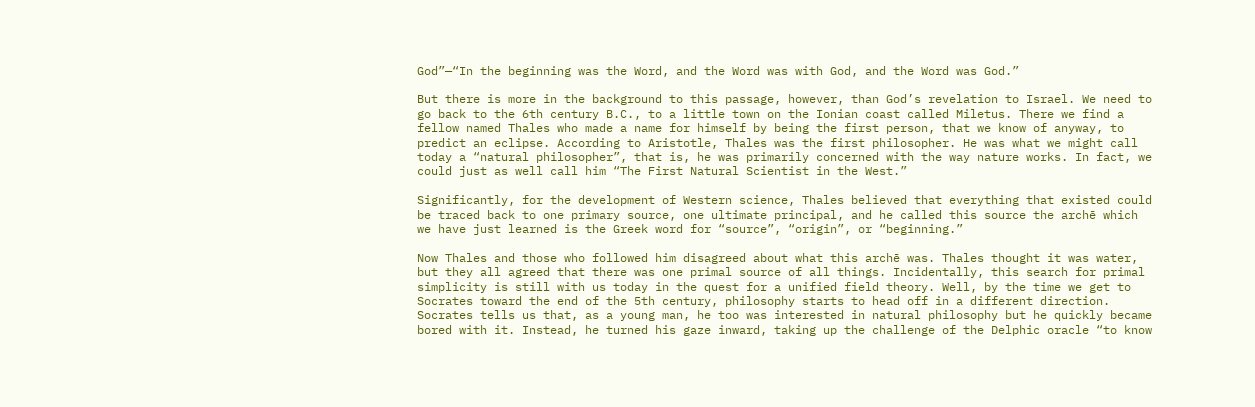God”—“In the beginning was the Word, and the Word was with God, and the Word was God.”

But there is more in the background to this passage, however, than God’s revelation to Israel. We need to go back to the 6th century B.C., to a little town on the Ionian coast called Miletus. There we find a fellow named Thales who made a name for himself by being the first person, that we know of anyway, to predict an eclipse. According to Aristotle, Thales was the first philosopher. He was what we might call today a “natural philosopher”, that is, he was primarily concerned with the way nature works. In fact, we could just as well call him “The First Natural Scientist in the West.”

Significantly, for the development of Western science, Thales believed that everything that existed could be traced back to one primary source, one ultimate principal, and he called this source the archē which we have just learned is the Greek word for “source”, “origin”, or “beginning.”

Now Thales and those who followed him disagreed about what this archē was. Thales thought it was water, but they all agreed that there was one primal source of all things. Incidentally, this search for primal simplicity is still with us today in the quest for a unified field theory. Well, by the time we get to Socrates toward the end of the 5th century, philosophy starts to head off in a different direction. Socrates tells us that, as a young man, he too was interested in natural philosophy but he quickly became bored with it. Instead, he turned his gaze inward, taking up the challenge of the Delphic oracle “to know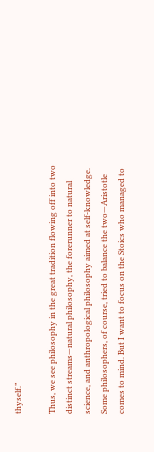thyself.”

Thus, we see philosophy in the great tradition flowing off into two distinct streams—natural philosophy, the forerunner to natural science, and anthropological philosophy aimed at self-knowledge. Some philosophers, of course, tried to balance the two—Aristotle comes to mind. But I want to focus on the Stoics who managed to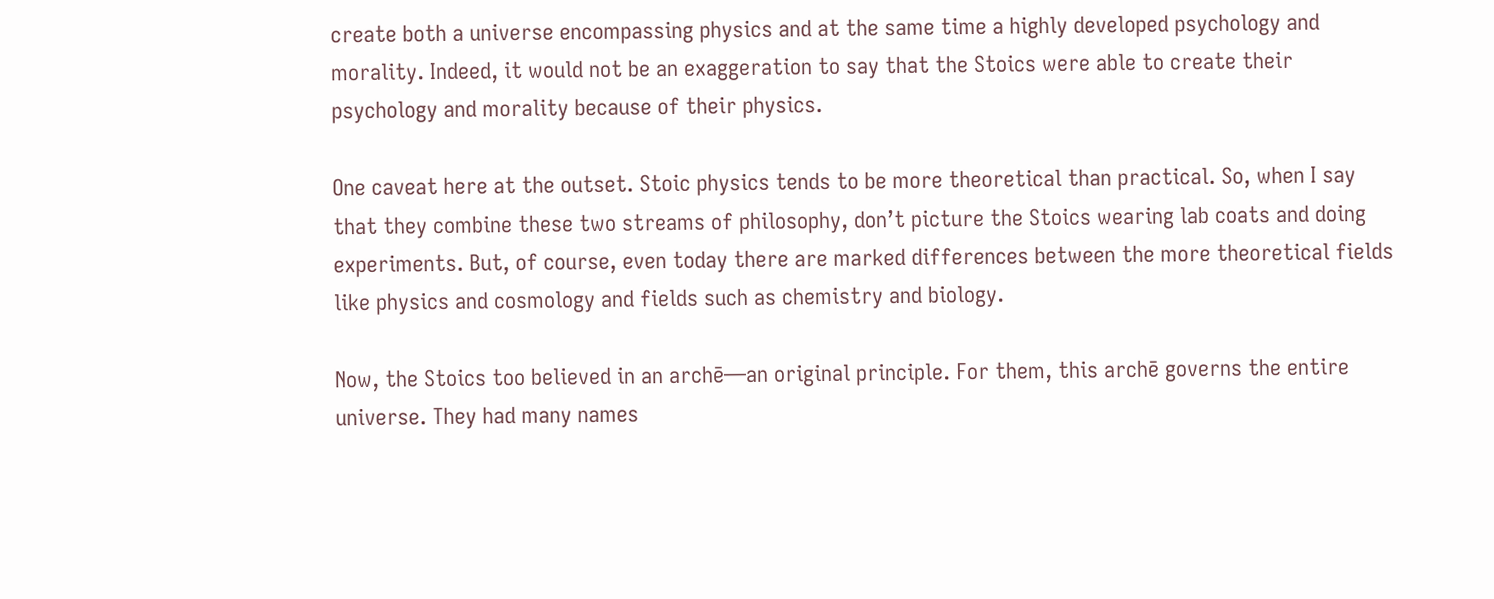create both a universe encompassing physics and at the same time a highly developed psychology and morality. Indeed, it would not be an exaggeration to say that the Stoics were able to create their psychology and morality because of their physics.

One caveat here at the outset. Stoic physics tends to be more theoretical than practical. So, when I say that they combine these two streams of philosophy, don’t picture the Stoics wearing lab coats and doing experiments. But, of course, even today there are marked differences between the more theoretical fields like physics and cosmology and fields such as chemistry and biology.

Now, the Stoics too believed in an archē—an original principle. For them, this archē governs the entire universe. They had many names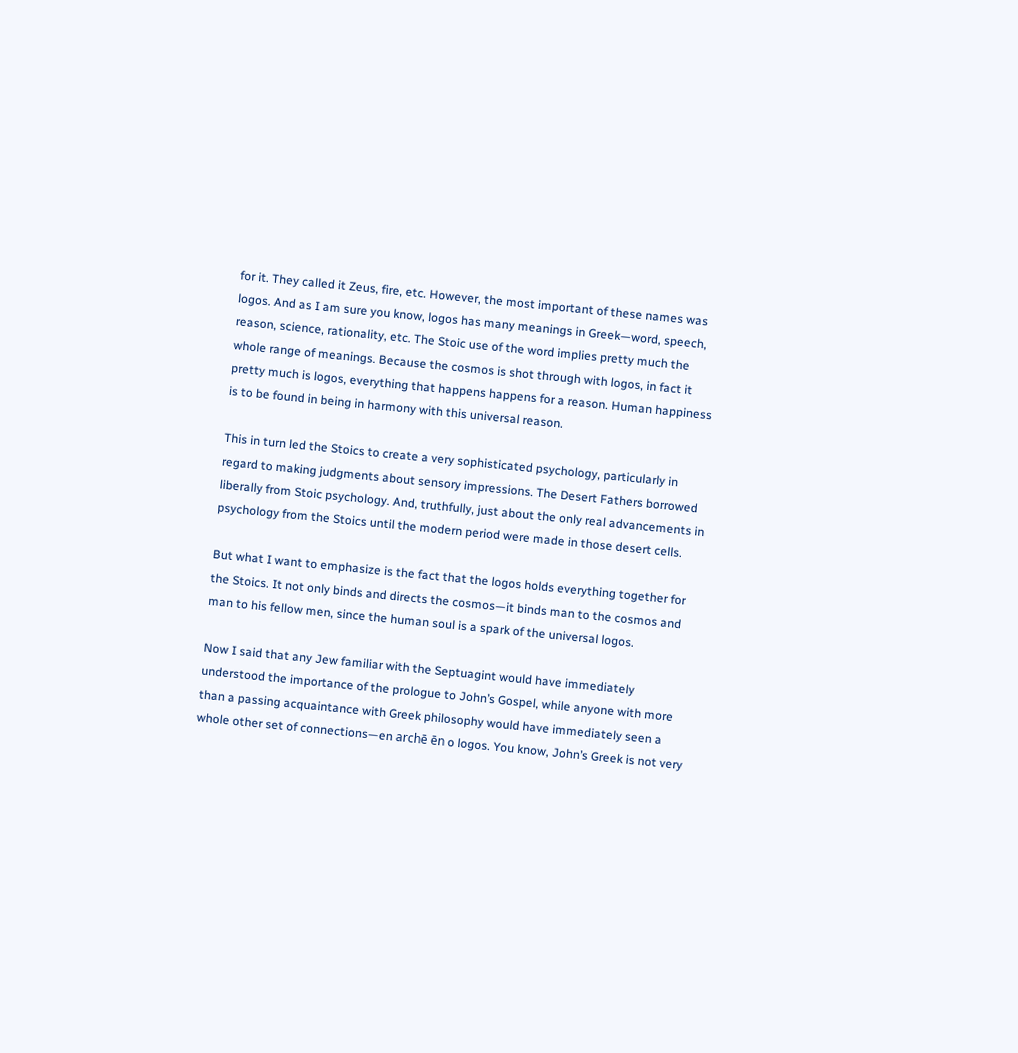for it. They called it Zeus, fire, etc. However, the most important of these names was logos. And as I am sure you know, logos has many meanings in Greek—word, speech, reason, science, rationality, etc. The Stoic use of the word implies pretty much the whole range of meanings. Because the cosmos is shot through with logos, in fact it pretty much is logos, everything that happens happens for a reason. Human happiness is to be found in being in harmony with this universal reason.

This in turn led the Stoics to create a very sophisticated psychology, particularly in regard to making judgments about sensory impressions. The Desert Fathers borrowed liberally from Stoic psychology. And, truthfully, just about the only real advancements in psychology from the Stoics until the modern period were made in those desert cells.

But what I want to emphasize is the fact that the logos holds everything together for the Stoics. It not only binds and directs the cosmos—it binds man to the cosmos and man to his fellow men, since the human soul is a spark of the universal logos.

Now I said that any Jew familiar with the Septuagint would have immediately understood the importance of the prologue to John’s Gospel, while anyone with more than a passing acquaintance with Greek philosophy would have immediately seen a whole other set of connections—en archē ēn o logos. You know, John’s Greek is not very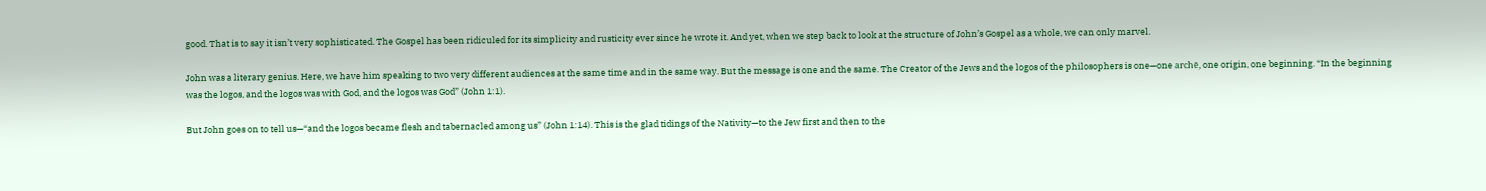good. That is to say it isn’t very sophisticated. The Gospel has been ridiculed for its simplicity and rusticity ever since he wrote it. And yet, when we step back to look at the structure of John’s Gospel as a whole, we can only marvel.

John was a literary genius. Here, we have him speaking to two very different audiences at the same time and in the same way. But the message is one and the same. The Creator of the Jews and the logos of the philosophers is one—one archē, one origin, one beginning. “In the beginning was the logos, and the logos was with God, and the logos was God” (John 1:1).

But John goes on to tell us—“and the logos became flesh and tabernacled among us” (John 1:14). This is the glad tidings of the Nativity—to the Jew first and then to the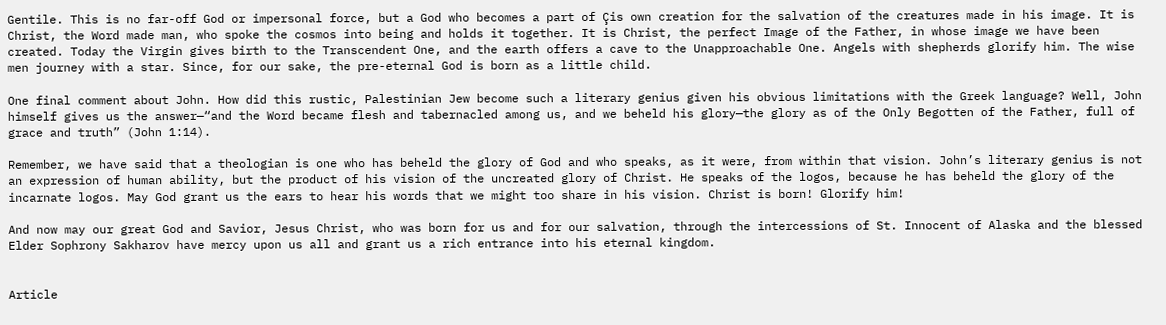Gentile. This is no far-off God or impersonal force, but a God who becomes a part of Çis own creation for the salvation of the creatures made in his image. It is Christ, the Word made man, who spoke the cosmos into being and holds it together. It is Christ, the perfect Image of the Father, in whose image we have been created. Today the Virgin gives birth to the Transcendent One, and the earth offers a cave to the Unapproachable One. Angels with shepherds glorify him. The wise men journey with a star. Since, for our sake, the pre-eternal God is born as a little child.

One final comment about John. How did this rustic, Palestinian Jew become such a literary genius given his obvious limitations with the Greek language? Well, John himself gives us the answer—“and the Word became flesh and tabernacled among us, and we beheld his glory—the glory as of the Only Begotten of the Father, full of grace and truth” (John 1:14).

Remember, we have said that a theologian is one who has beheld the glory of God and who speaks, as it were, from within that vision. John’s literary genius is not an expression of human ability, but the product of his vision of the uncreated glory of Christ. He speaks of the logos, because he has beheld the glory of the incarnate logos. May God grant us the ears to hear his words that we might too share in his vision. Christ is born! Glorify him!

And now may our great God and Savior, Jesus Christ, who was born for us and for our salvation, through the intercessions of St. Innocent of Alaska and the blessed Elder Sophrony Sakharov have mercy upon us all and grant us a rich entrance into his eternal kingdom.


Article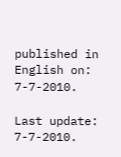published in English on: 7-7-2010.

Last update: 7-7-2010.